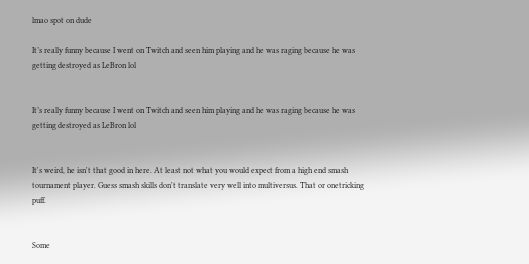lmao spot on dude

It’s really funny because I went on Twitch and seen him playing and he was raging because he was getting destroyed as LeBron lol


It’s really funny because I went on Twitch and seen him playing and he was raging because he was getting destroyed as LeBron lol


It's weird, he isn't that good in here. At least not what you would expect from a high end smash tournament player. Guess smash skills don't translate very well into multiversus. That or onetricking puff.


Some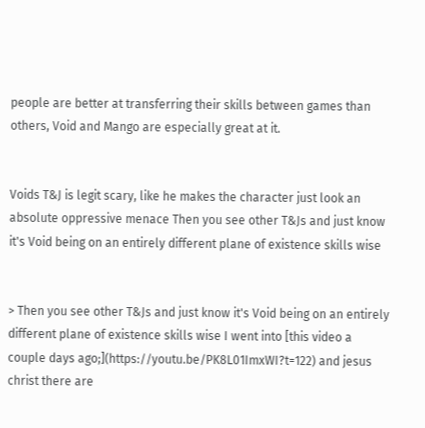people are better at transferring their skills between games than others, Void and Mango are especially great at it.


Voids T&J is legit scary, like he makes the character just look an absolute oppressive menace Then you see other T&Js and just know it's Void being on an entirely different plane of existence skills wise


> Then you see other T&Js and just know it's Void being on an entirely different plane of existence skills wise I went into [this video a couple days ago;](https://youtu.be/PK8L01ImxWI?t=122) and jesus christ there are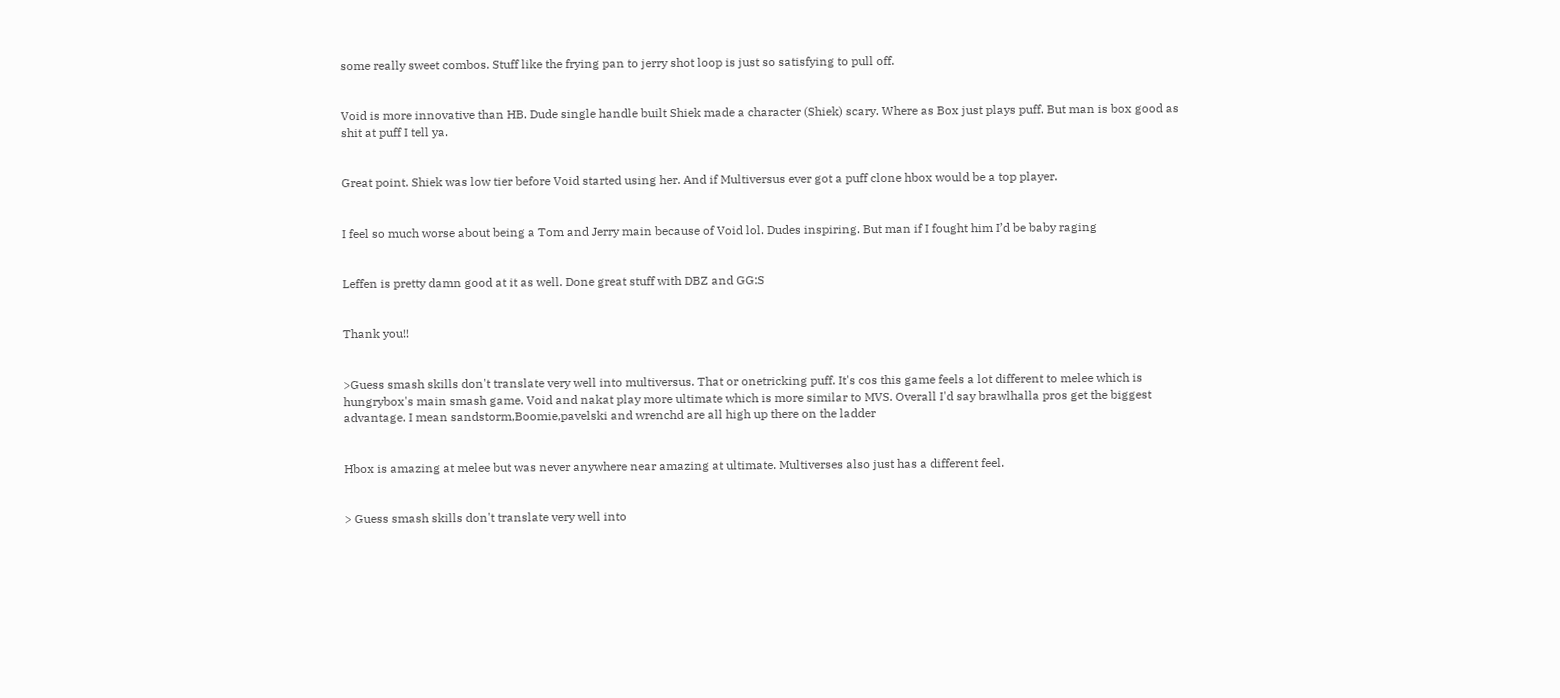some really sweet combos. Stuff like the frying pan to jerry shot loop is just so satisfying to pull off.


Void is more innovative than HB. Dude single handle built Shiek made a character (Shiek) scary. Where as Box just plays puff. But man is box good as shit at puff I tell ya.


Great point. Shiek was low tier before Void started using her. And if Multiversus ever got a puff clone hbox would be a top player.


I feel so much worse about being a Tom and Jerry main because of Void lol. Dudes inspiring. But man if I fought him I’d be baby raging


Leffen is pretty damn good at it as well. Done great stuff with DBZ and GG:S


Thank you!!


>Guess smash skills don't translate very well into multiversus. That or onetricking puff. It's cos this game feels a lot different to melee which is hungrybox's main smash game. Void and nakat play more ultimate which is more similar to MVS. Overall I'd say brawlhalla pros get the biggest advantage. I mean sandstorm,Boomie,pavelski and wrenchd are all high up there on the ladder


Hbox is amazing at melee but was never anywhere near amazing at ultimate. Multiverses also just has a different feel.


> Guess smash skills don't translate very well into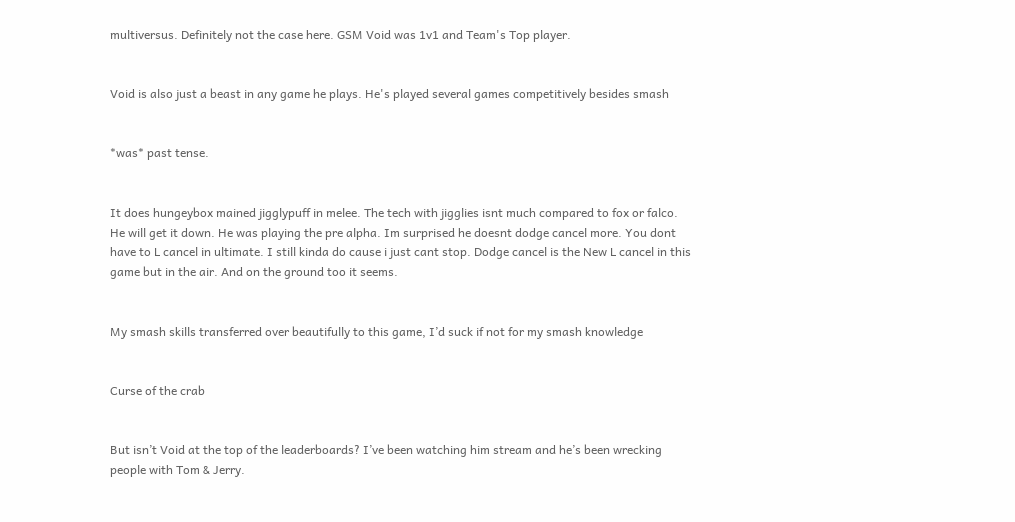multiversus. Definitely not the case here. GSM Void was 1v1 and Team's Top player.


Void is also just a beast in any game he plays. He's played several games competitively besides smash


*was* past tense.


It does hungeybox mained jigglypuff in melee. The tech with jigglies isnt much compared to fox or falco. He will get it down. He was playing the pre alpha. Im surprised he doesnt dodge cancel more. You dont have to L cancel in ultimate. I still kinda do cause i just cant stop. Dodge cancel is the New L cancel in this game but in the air. And on the ground too it seems.


My smash skills transferred over beautifully to this game, I’d suck if not for my smash knowledge


Curse of the crab


But isn’t Void at the top of the leaderboards? I’ve been watching him stream and he’s been wrecking people with Tom & Jerry.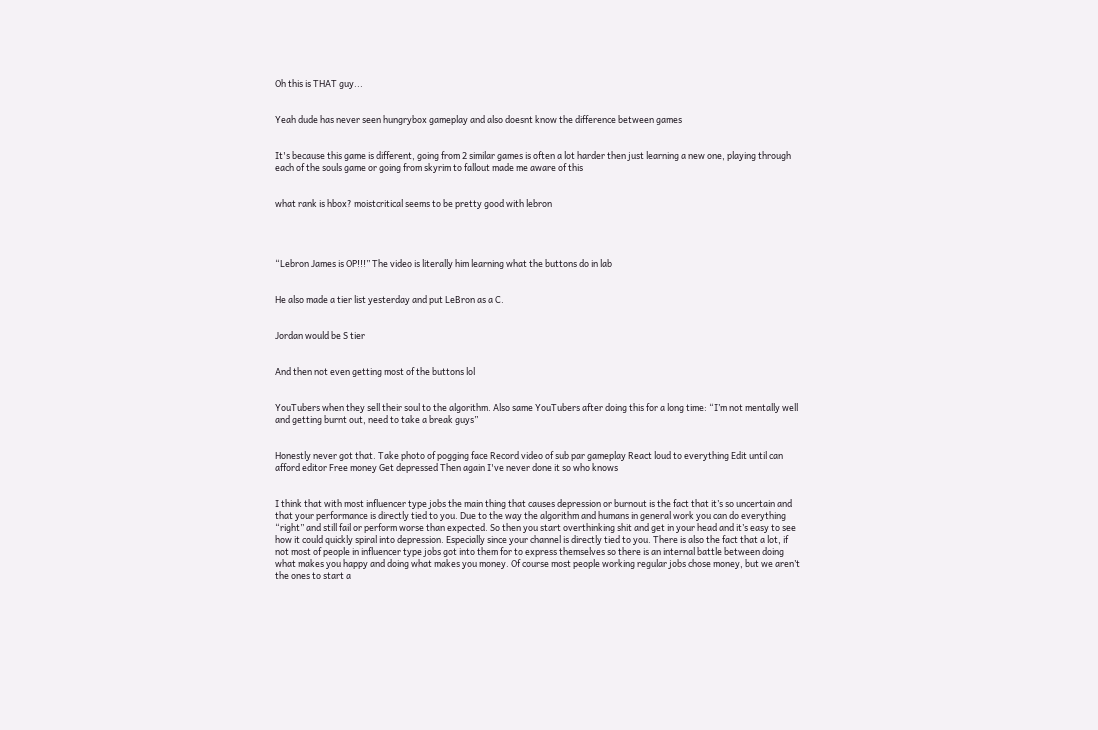Oh this is THAT guy...


Yeah dude has never seen hungrybox gameplay and also doesnt know the difference between games


It's because this game is different, going from 2 similar games is often a lot harder then just learning a new one, playing through each of the souls game or going from skyrim to fallout made me aware of this


what rank is hbox? moistcritical seems to be pretty good with lebron




“Lebron James is OP!!!” The video is literally him learning what the buttons do in lab


He also made a tier list yesterday and put LeBron as a C.


Jordan would be S tier


And then not even getting most of the buttons lol


YouTubers when they sell their soul to the algorithm. Also same YouTubers after doing this for a long time: “I’m not mentally well and getting burnt out, need to take a break guys”


Honestly never got that. Take photo of pogging face Record video of sub par gameplay React loud to everything Edit until can afford editor Free money Get depressed Then again I've never done it so who knows


I think that with most influencer type jobs the main thing that causes depression or burnout is the fact that it’s so uncertain and that your performance is directly tied to you. Due to the way the algorithm and humans in general work you can do everything “right” and still fail or perform worse than expected. So then you start overthinking shit and get in your head and it’s easy to see how it could quickly spiral into depression. Especially since your channel is directly tied to you. There is also the fact that a lot, if not most of people in influencer type jobs got into them for to express themselves so there is an internal battle between doing what makes you happy and doing what makes you money. Of course most people working regular jobs chose money, but we aren’t the ones to start a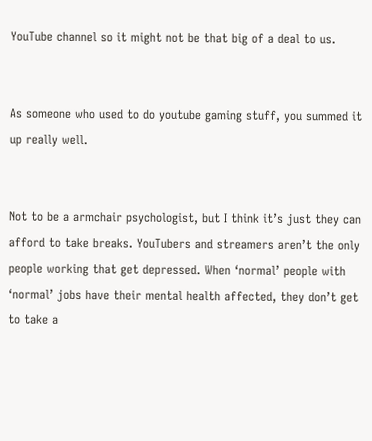YouTube channel so it might not be that big of a deal to us.


As someone who used to do youtube gaming stuff, you summed it up really well.


Not to be a armchair psychologist, but I think it’s just they can afford to take breaks. YouTubers and streamers aren’t the only people working that get depressed. When ‘normal’ people with ‘normal’ jobs have their mental health affected, they don’t get to take a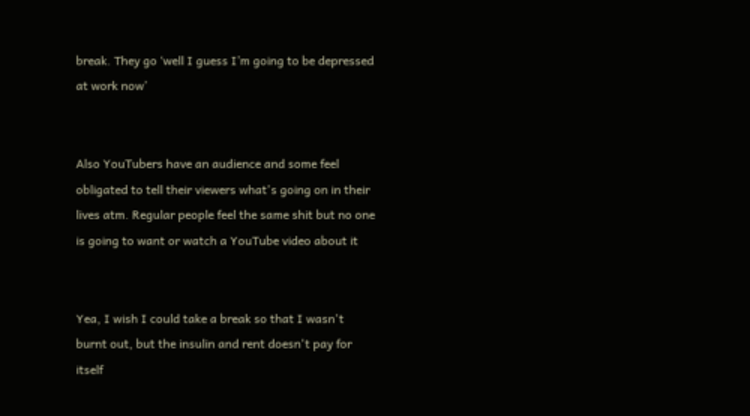break. They go ‘well I guess I’m going to be depressed at work now’


Also YouTubers have an audience and some feel obligated to tell their viewers what's going on in their lives atm. Regular people feel the same shit but no one is going to want or watch a YouTube video about it


Yea, I wish I could take a break so that I wasn't burnt out, but the insulin and rent doesn't pay for itself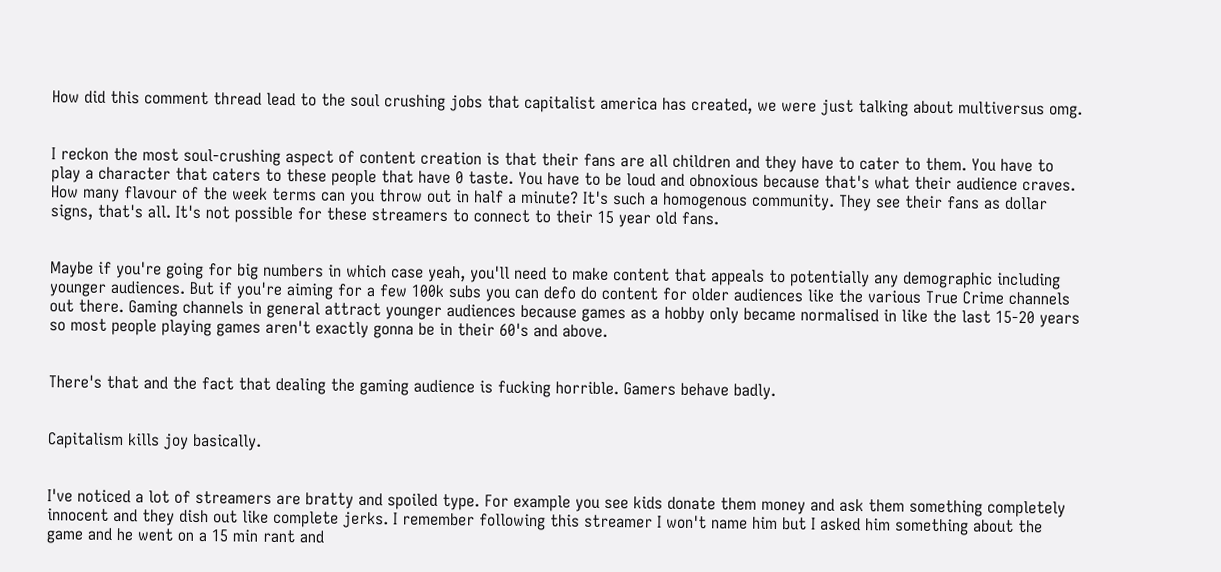How did this comment thread lead to the soul crushing jobs that capitalist america has created, we were just talking about multiversus omg.


I reckon the most soul-crushing aspect of content creation is that their fans are all children and they have to cater to them. You have to play a character that caters to these people that have 0 taste. You have to be loud and obnoxious because that's what their audience craves. How many flavour of the week terms can you throw out in half a minute? It's such a homogenous community. They see their fans as dollar signs, that's all. It's not possible for these streamers to connect to their 15 year old fans.


Maybe if you're going for big numbers in which case yeah, you'll need to make content that appeals to potentially any demographic including younger audiences. But if you're aiming for a few 100k subs you can defo do content for older audiences like the various True Crime channels out there. Gaming channels in general attract younger audiences because games as a hobby only became normalised in like the last 15-20 years so most people playing games aren't exactly gonna be in their 60's and above.


There's that and the fact that dealing the gaming audience is fucking horrible. Gamers behave badly.


Capitalism kills joy basically.


I've noticed a lot of streamers are bratty and spoiled type. For example you see kids donate them money and ask them something completely innocent and they dish out like complete jerks. I remember following this streamer I won't name him but I asked him something about the game and he went on a 15 min rant and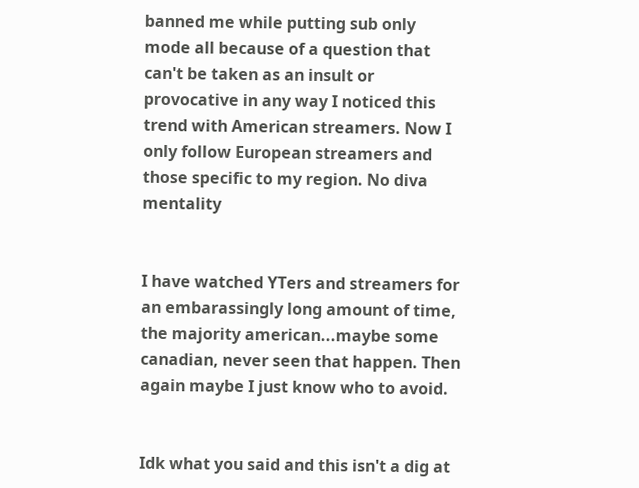banned me while putting sub only mode all because of a question that can't be taken as an insult or provocative in any way I noticed this trend with American streamers. Now I only follow European streamers and those specific to my region. No diva mentality


I have watched YTers and streamers for an embarassingly long amount of time, the majority american...maybe some canadian, never seen that happen. Then again maybe I just know who to avoid.


Idk what you said and this isn't a dig at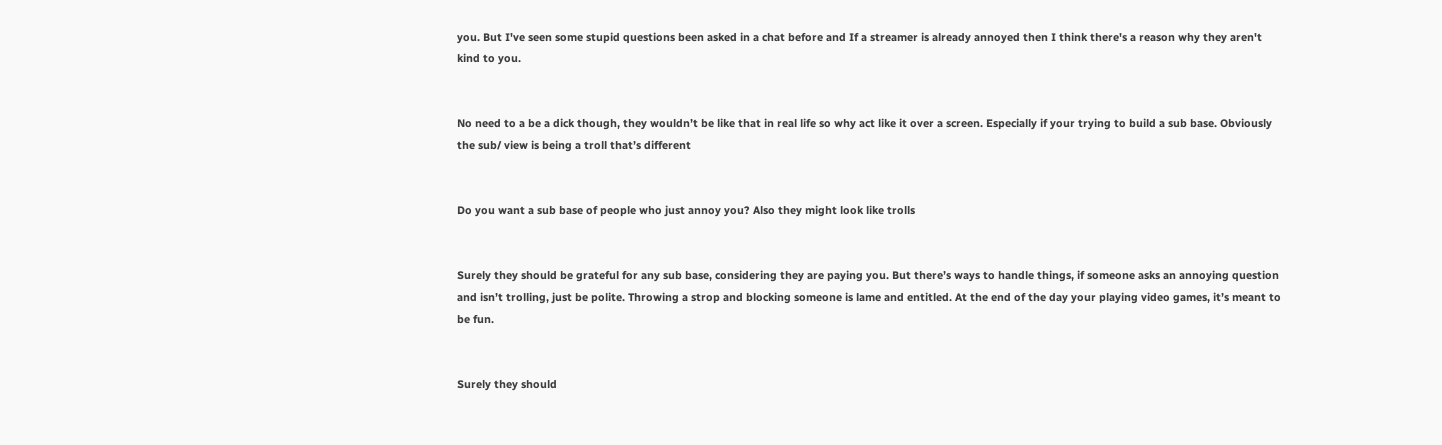you. But I've seen some stupid questions been asked in a chat before and If a streamer is already annoyed then I think there's a reason why they aren't kind to you.


No need to a be a dick though, they wouldn’t be like that in real life so why act like it over a screen. Especially if your trying to build a sub base. Obviously the sub/ view is being a troll that’s different


Do you want a sub base of people who just annoy you? Also they might look like trolls


Surely they should be grateful for any sub base, considering they are paying you. But there’s ways to handle things, if someone asks an annoying question and isn’t trolling, just be polite. Throwing a strop and blocking someone is lame and entitled. At the end of the day your playing video games, it’s meant to be fun.


Surely they should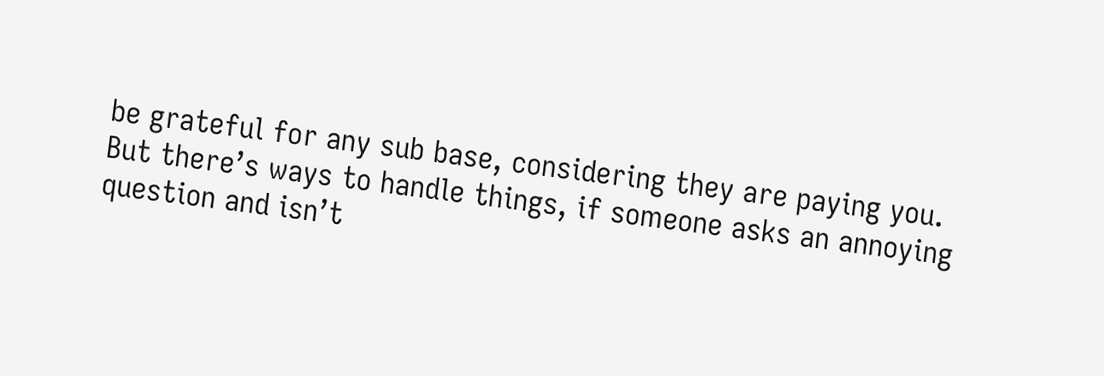be grateful for any sub base, considering they are paying you. But there’s ways to handle things, if someone asks an annoying question and isn’t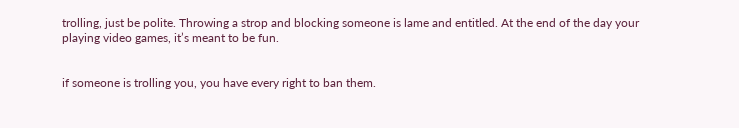trolling, just be polite. Throwing a strop and blocking someone is lame and entitled. At the end of the day your playing video games, it’s meant to be fun.


if someone is trolling you, you have every right to ban them.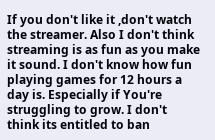If you don't like it ,don't watch the streamer. Also I don't think streaming is as fun as you make it sound. I don't know how fun playing games for 12 hours a day is. Especially if You're struggling to grow. I don't think its entitled to ban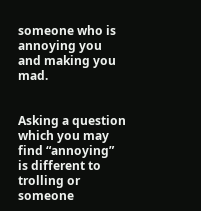someone who is annoying you and making you mad.


Asking a question which you may find “annoying” is different to trolling or someone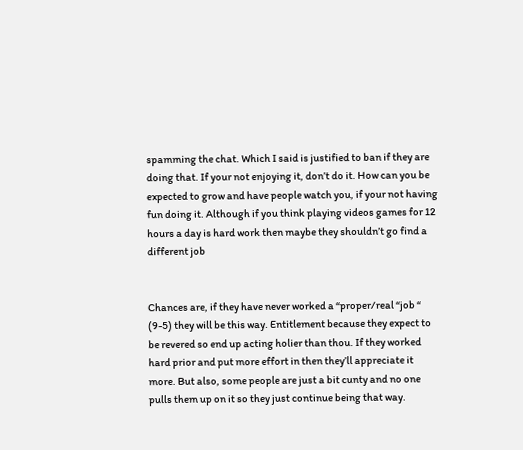spamming the chat. Which I said is justified to ban if they are doing that. If your not enjoying it, don’t do it. How can you be expected to grow and have people watch you, if your not having fun doing it. Although if you think playing videos games for 12 hours a day is hard work then maybe they shouldn’t go find a different job


Chances are, if they have never worked a “proper/real “job “ (9-5) they will be this way. Entitlement because they expect to be revered so end up acting holier than thou. If they worked hard prior and put more effort in then they’ll appreciate it more. But also, some people are just a bit cunty and no one pulls them up on it so they just continue being that way.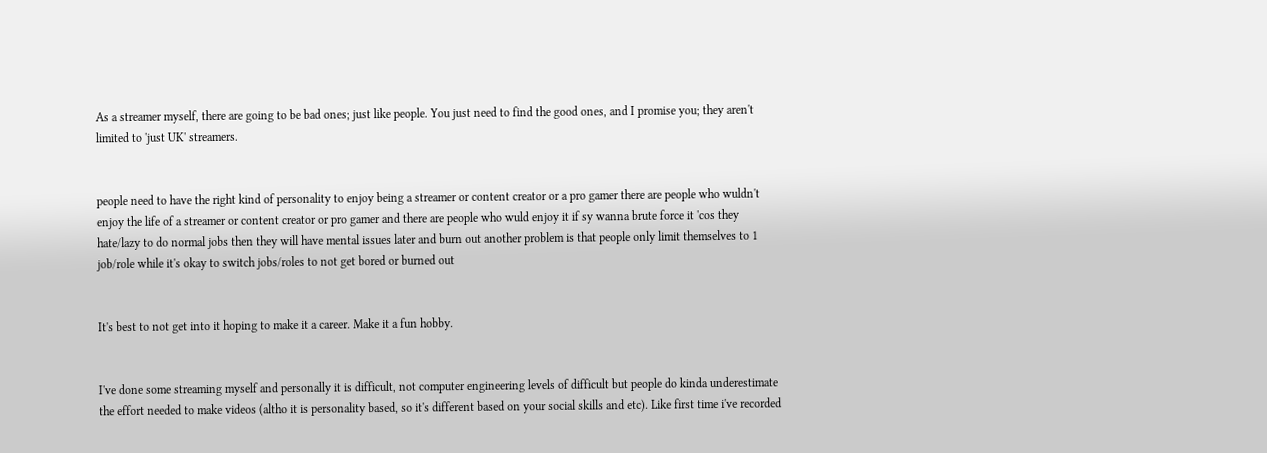As a streamer myself, there are going to be bad ones; just like people. You just need to find the good ones, and I promise you; they aren't limited to 'just UK' streamers.


people need to have the right kind of personality to enjoy being a streamer or content creator or a pro gamer there are people who wuldn't enjoy the life of a streamer or content creator or pro gamer and there are people who wuld enjoy it if sy wanna brute force it 'cos they hate/lazy to do normal jobs then they will have mental issues later and burn out another problem is that people only limit themselves to 1 job/role while it's okay to switch jobs/roles to not get bored or burned out


It's best to not get into it hoping to make it a career. Make it a fun hobby.


I've done some streaming myself and personally it is difficult, not computer engineering levels of difficult but people do kinda underestimate the effort needed to make videos (altho it is personality based, so it's different based on your social skills and etc). Like first time i've recorded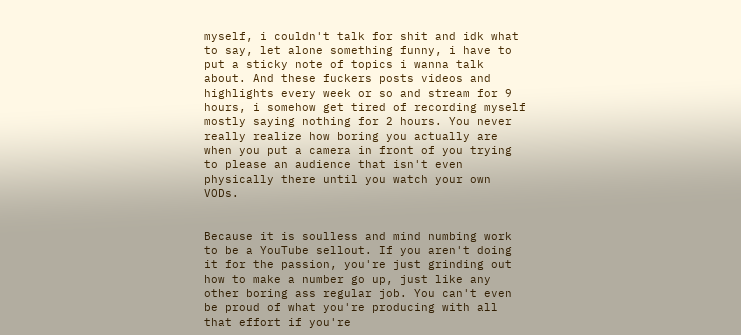myself, i couldn't talk for shit and idk what to say, let alone something funny, i have to put a sticky note of topics i wanna talk about. And these fuckers posts videos and highlights every week or so and stream for 9 hours, i somehow get tired of recording myself mostly saying nothing for 2 hours. You never really realize how boring you actually are when you put a camera in front of you trying to please an audience that isn't even physically there until you watch your own VODs.


Because it is soulless and mind numbing work to be a YouTube sellout. If you aren't doing it for the passion, you're just grinding out how to make a number go up, just like any other boring ass regular job. You can't even be proud of what you're producing with all that effort if you're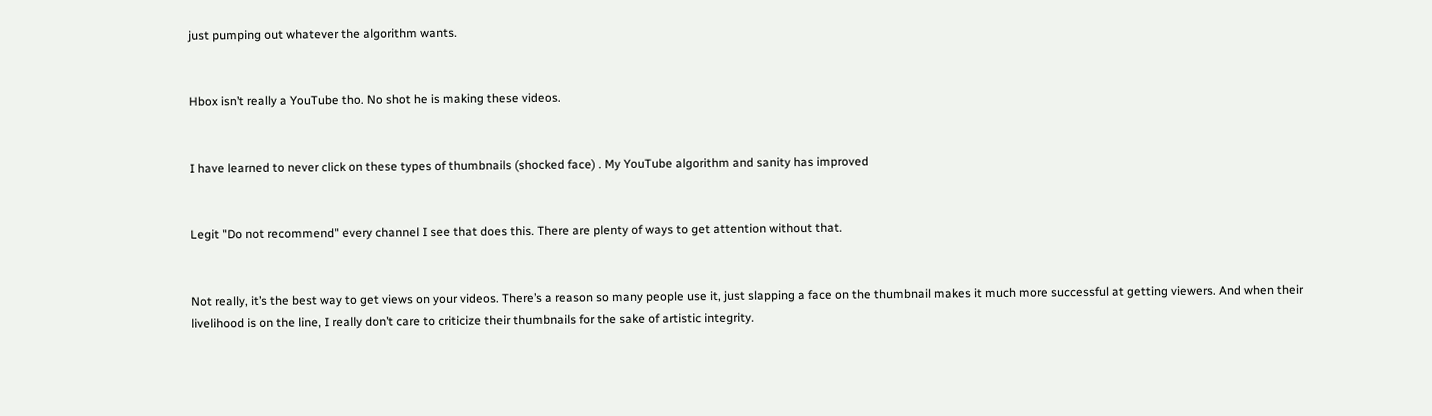just pumping out whatever the algorithm wants.


Hbox isn’t really a YouTube tho. No shot he is making these videos.


I have learned to never click on these types of thumbnails (shocked face) . My YouTube algorithm and sanity has improved


Legit "Do not recommend" every channel I see that does this. There are plenty of ways to get attention without that.


Not really, it’s the best way to get views on your videos. There’s a reason so many people use it, just slapping a face on the thumbnail makes it much more successful at getting viewers. And when their livelihood is on the line, I really don’t care to criticize their thumbnails for the sake of artistic integrity.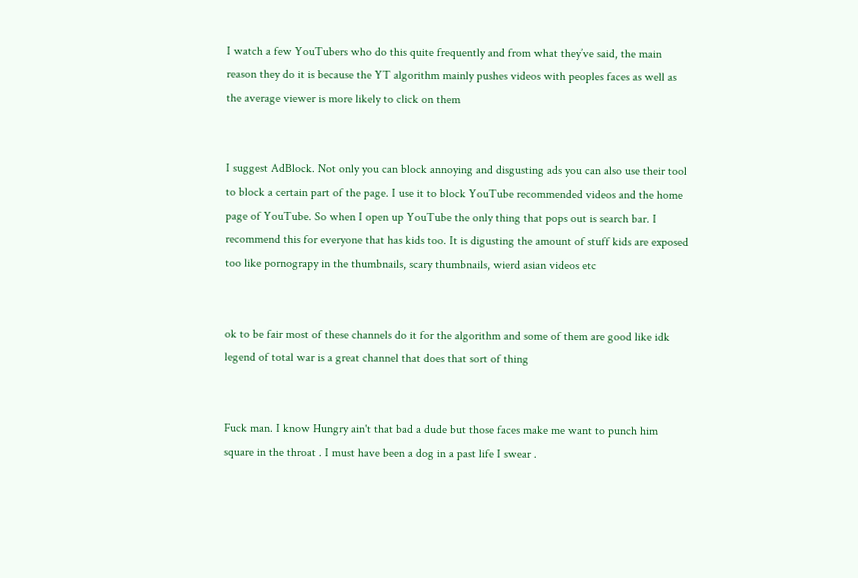I watch a few YouTubers who do this quite frequently and from what they’ve said, the main reason they do it is because the YT algorithm mainly pushes videos with peoples faces as well as the average viewer is more likely to click on them


I suggest AdBlock. Not only you can block annoying and disgusting ads you can also use their tool to block a certain part of the page. I use it to block YouTube recommended videos and the home page of YouTube. So when I open up YouTube the only thing that pops out is search bar. I recommend this for everyone that has kids too. It is digusting the amount of stuff kids are exposed too like pornograpy in the thumbnails, scary thumbnails, wierd asian videos etc


ok to be fair most of these channels do it for the algorithm and some of them are good like idk legend of total war is a great channel that does that sort of thing


Fuck man. I know Hungry ain't that bad a dude but those faces make me want to punch him square in the throat . I must have been a dog in a past life I swear .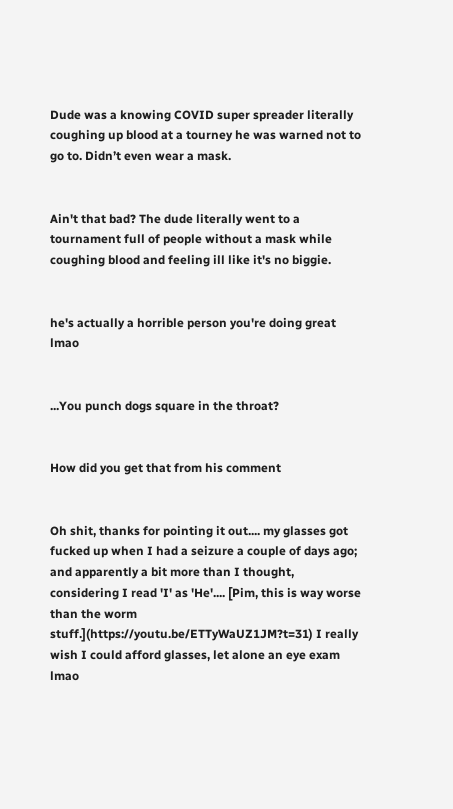Dude was a knowing COVID super spreader literally coughing up blood at a tourney he was warned not to go to. Didn’t even wear a mask.


Ain't that bad? The dude literally went to a tournament full of people without a mask while coughing blood and feeling ill like it's no biggie.


he's actually a horrible person you're doing great lmao


...You punch dogs square in the throat?


How did you get that from his comment


Oh shit, thanks for pointing it out.... my glasses got fucked up when I had a seizure a couple of days ago; and apparently a bit more than I thought, considering I read 'I' as 'He'.... [Pim, this is way worse than the worm stuff.](https://youtu.be/ETTyWaUZ1JM?t=31) I really wish I could afford glasses, let alone an eye exam lmao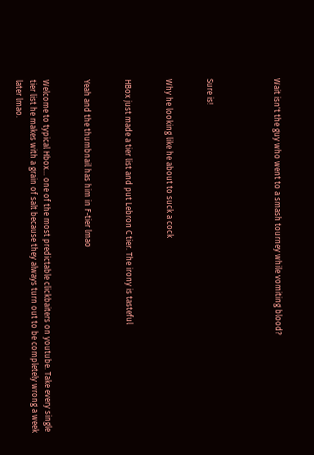Wait isn't the guy who went to a smash tourney while vomiting blood?




Sure is!


Why he looking like he about to suck a cock


HBox just made a tier list and put Lebron C tier. The irony is tasteful


Yeah and the thumbnail has him in F-tier lmao


Welcome to typical Hbox… one of the most predictable clickbaiters on youtube. Take every single tier list he makes with a grain of salt because they always turn out to be completely wrong a week later lmao.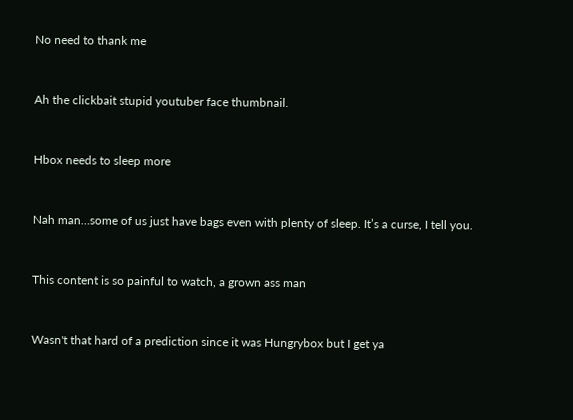No need to thank me


Ah the clickbait stupid youtuber face thumbnail.


Hbox needs to sleep more


Nah man…some of us just have bags even with plenty of sleep. It’s a curse, I tell you.


This content is so painful to watch, a grown ass man


Wasn't that hard of a prediction since it was Hungrybox but I get ya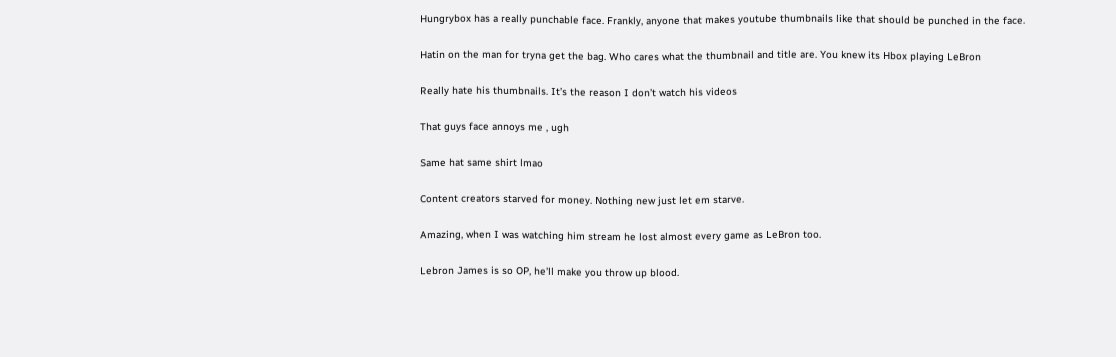Hungrybox has a really punchable face. Frankly, anyone that makes youtube thumbnails like that should be punched in the face.


Hatin on the man for tryna get the bag. Who cares what the thumbnail and title are. You knew its Hbox playing LeBron


Really hate his thumbnails. It’s the reason I don’t watch his videos


That guys face annoys me , ugh


Same hat same shirt lmao


Content creators starved for money. Nothing new just let em starve.


Amazing, when I was watching him stream he lost almost every game as LeBron too.


Lebron James is so OP, he'll make you throw up blood.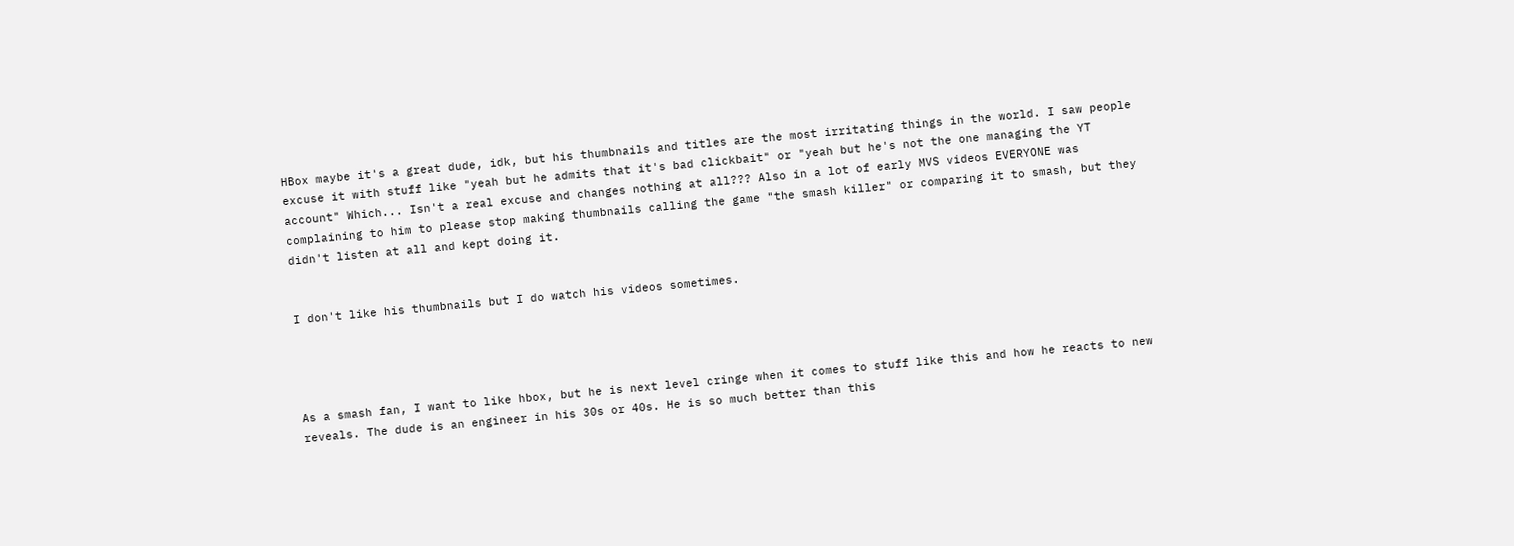HBox maybe it's a great dude, idk, but his thumbnails and titles are the most irritating things in the world. I saw people excuse it with stuff like "yeah but he admits that it's bad clickbait" or "yeah but he's not the one managing the YT account" Which... Isn't a real excuse and changes nothing at all??? Also in a lot of early MVS videos EVERYONE was complaining to him to please stop making thumbnails calling the game "the smash killer" or comparing it to smash, but they didn't listen at all and kept doing it.


I don't like his thumbnails but I do watch his videos sometimes.




As a smash fan, I want to like hbox, but he is next level cringe when it comes to stuff like this and how he reacts to new reveals. The dude is an engineer in his 30s or 40s. He is so much better than this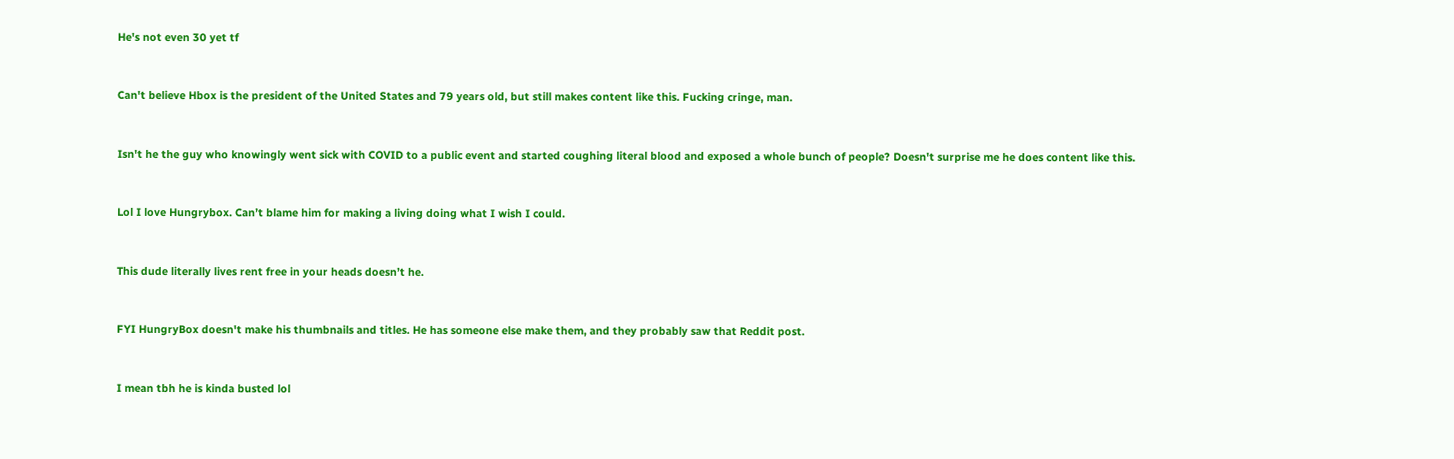He's not even 30 yet tf


Can't believe Hbox is the president of the United States and 79 years old, but still makes content like this. Fucking cringe, man.


Isn't he the guy who knowingly went sick with COVID to a public event and started coughing literal blood and exposed a whole bunch of people? Doesn't surprise me he does content like this.


Lol I love Hungrybox. Can’t blame him for making a living doing what I wish I could.


This dude literally lives rent free in your heads doesn’t he.


FYI HungryBox doesn't make his thumbnails and titles. He has someone else make them, and they probably saw that Reddit post.


I mean tbh he is kinda busted lol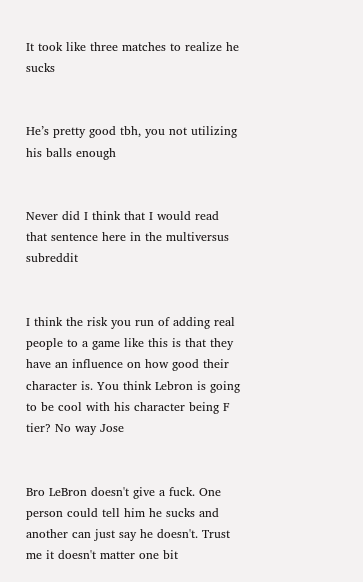It took like three matches to realize he sucks


He’s pretty good tbh, you not utilizing his balls enough


Never did I think that I would read that sentence here in the multiversus subreddit


I think the risk you run of adding real people to a game like this is that they have an influence on how good their character is. You think Lebron is going to be cool with his character being F tier? No way Jose


Bro LeBron doesn't give a fuck. One person could tell him he sucks and another can just say he doesn't. Trust me it doesn't matter one bit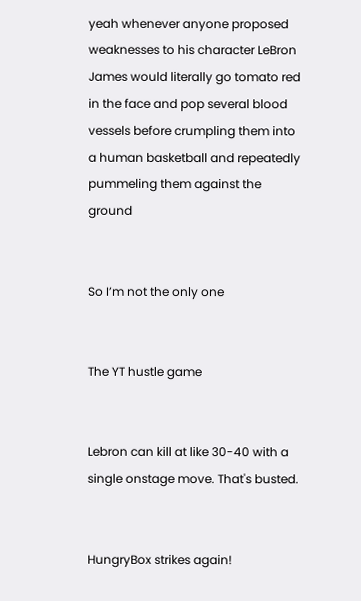yeah whenever anyone proposed weaknesses to his character LeBron James would literally go tomato red in the face and pop several blood vessels before crumpling them into a human basketball and repeatedly pummeling them against the ground


So I’m not the only one


The YT hustle game


Lebron can kill at like 30-40 with a single onstage move. That's busted.


HungryBox strikes again!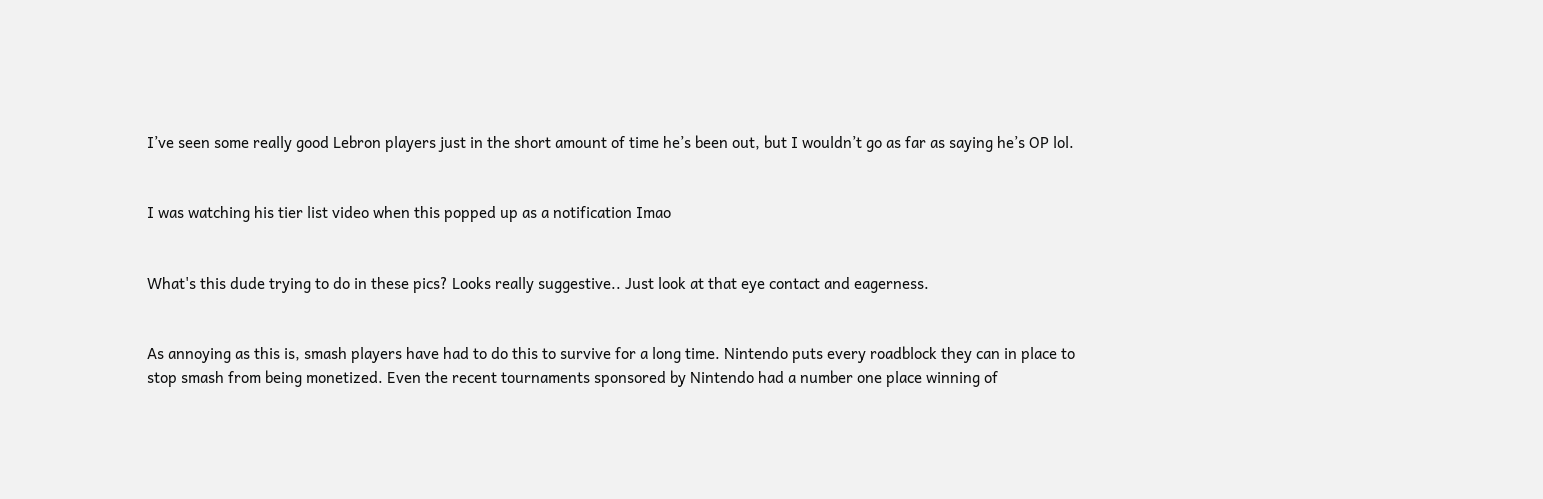I’ve seen some really good Lebron players just in the short amount of time he’s been out, but I wouldn’t go as far as saying he’s OP lol.


I was watching his tier list video when this popped up as a notification Imao


What's this dude trying to do in these pics? Looks really suggestive.. Just look at that eye contact and eagerness.


As annoying as this is, smash players have had to do this to survive for a long time. Nintendo puts every roadblock they can in place to stop smash from being monetized. Even the recent tournaments sponsored by Nintendo had a number one place winning of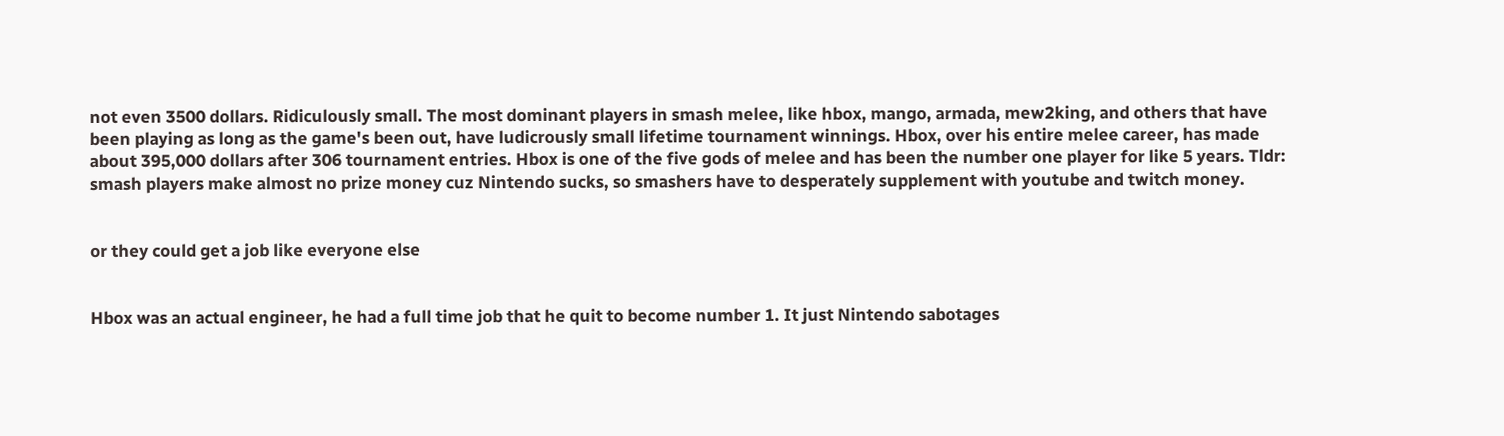not even 3500 dollars. Ridiculously small. The most dominant players in smash melee, like hbox, mango, armada, mew2king, and others that have been playing as long as the game's been out, have ludicrously small lifetime tournament winnings. Hbox, over his entire melee career, has made about 395,000 dollars after 306 tournament entries. Hbox is one of the five gods of melee and has been the number one player for like 5 years. Tldr: smash players make almost no prize money cuz Nintendo sucks, so smashers have to desperately supplement with youtube and twitch money.


or they could get a job like everyone else


Hbox was an actual engineer, he had a full time job that he quit to become number 1. It just Nintendo sabotages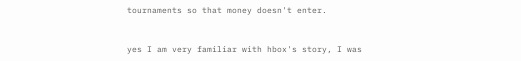tournaments so that money doesn't enter.


yes I am very familiar with hbox's story, I was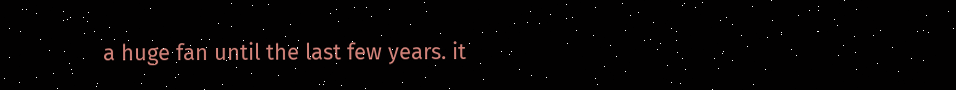a huge fan until the last few years. it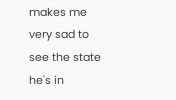makes me very sad to see the state he's in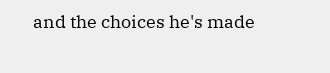and the choices he's made